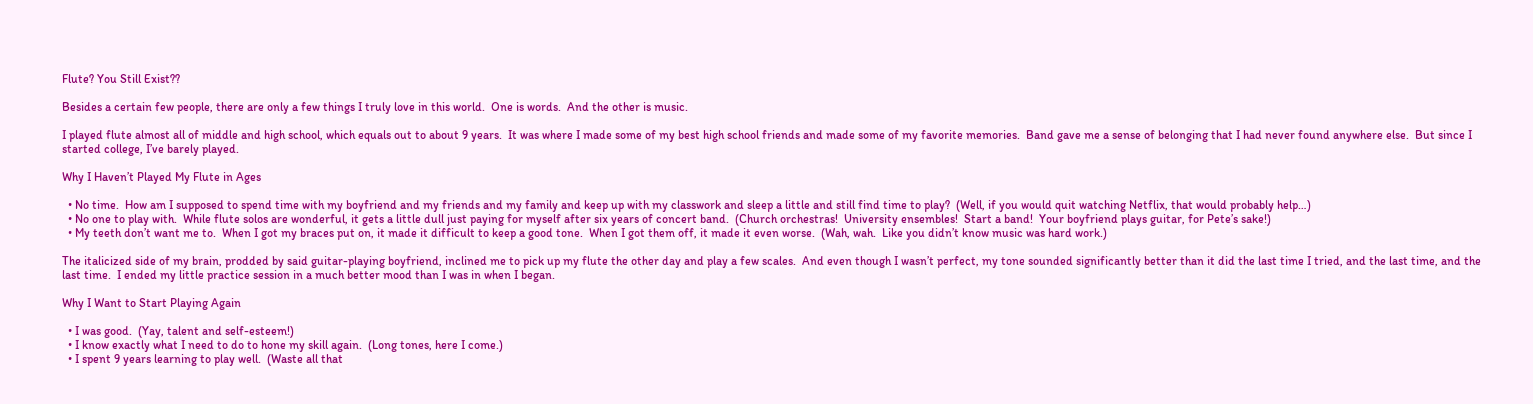Flute? You Still Exist??

Besides a certain few people, there are only a few things I truly love in this world.  One is words.  And the other is music.

I played flute almost all of middle and high school, which equals out to about 9 years.  It was where I made some of my best high school friends and made some of my favorite memories.  Band gave me a sense of belonging that I had never found anywhere else.  But since I started college, I’ve barely played.

Why I Haven’t Played My Flute in Ages

  • No time.  How am I supposed to spend time with my boyfriend and my friends and my family and keep up with my classwork and sleep a little and still find time to play?  (Well, if you would quit watching Netflix, that would probably help…)
  • No one to play with.  While flute solos are wonderful, it gets a little dull just paying for myself after six years of concert band.  (Church orchestras!  University ensembles!  Start a band!  Your boyfriend plays guitar, for Pete’s sake!)
  • My teeth don’t want me to.  When I got my braces put on, it made it difficult to keep a good tone.  When I got them off, it made it even worse.  (Wah, wah.  Like you didn’t know music was hard work.)

The italicized side of my brain, prodded by said guitar-playing boyfriend, inclined me to pick up my flute the other day and play a few scales.  And even though I wasn’t perfect, my tone sounded significantly better than it did the last time I tried, and the last time, and the last time.  I ended my little practice session in a much better mood than I was in when I began.

Why I Want to Start Playing Again

  • I was good.  (Yay, talent and self-esteem!)
  • I know exactly what I need to do to hone my skill again.  (Long tones, here I come.)
  • I spent 9 years learning to play well.  (Waste all that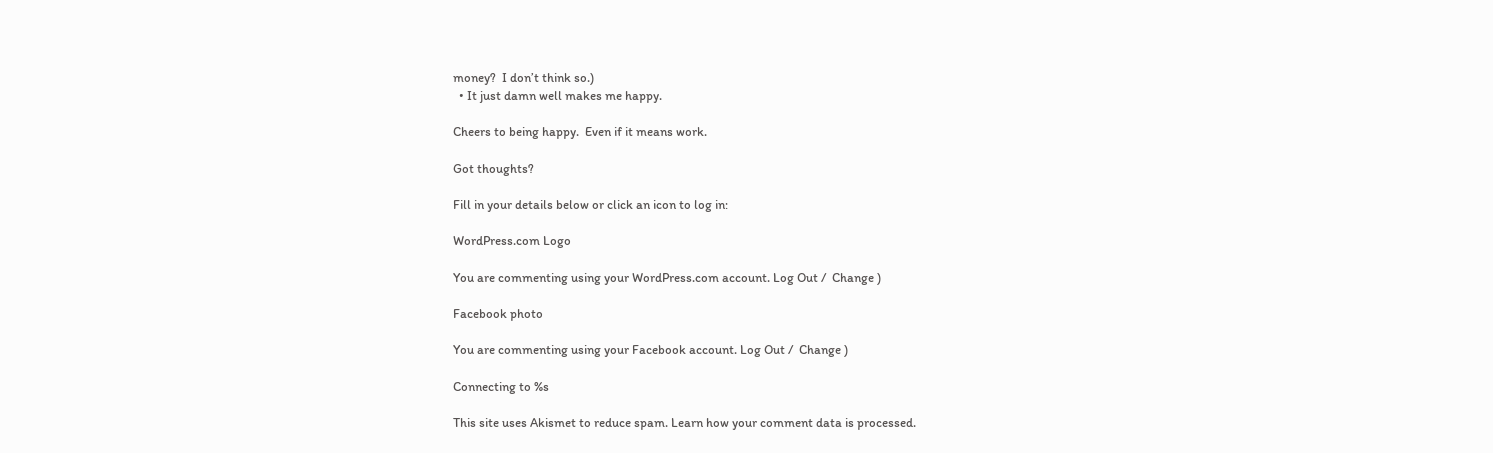money?  I don’t think so.)
  • It just damn well makes me happy.

Cheers to being happy.  Even if it means work.

Got thoughts?

Fill in your details below or click an icon to log in:

WordPress.com Logo

You are commenting using your WordPress.com account. Log Out /  Change )

Facebook photo

You are commenting using your Facebook account. Log Out /  Change )

Connecting to %s

This site uses Akismet to reduce spam. Learn how your comment data is processed.